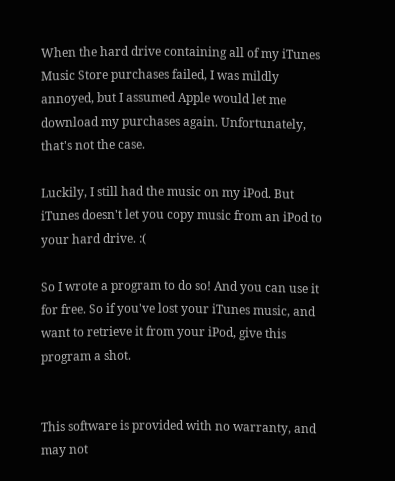When the hard drive containing all of my iTunes Music Store purchases failed, I was mildly annoyed, but I assumed Apple would let me download my purchases again. Unfortunately, that's not the case.

Luckily, I still had the music on my iPod. But iTunes doesn't let you copy music from an iPod to your hard drive. :(

So I wrote a program to do so! And you can use it for free. So if you've lost your iTunes music, and want to retrieve it from your iPod, give this program a shot.


This software is provided with no warranty, and may not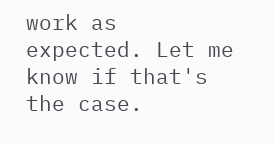work as expected. Let me know if that's the case.